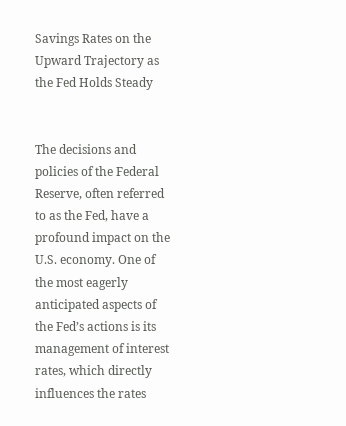Savings Rates on the Upward Trajectory as the Fed Holds Steady


The decisions and policies of the Federal Reserve, often referred to as the Fed, have a profound impact on the U.S. economy. One of the most eagerly anticipated aspects of the Fed’s actions is its management of interest rates, which directly influences the rates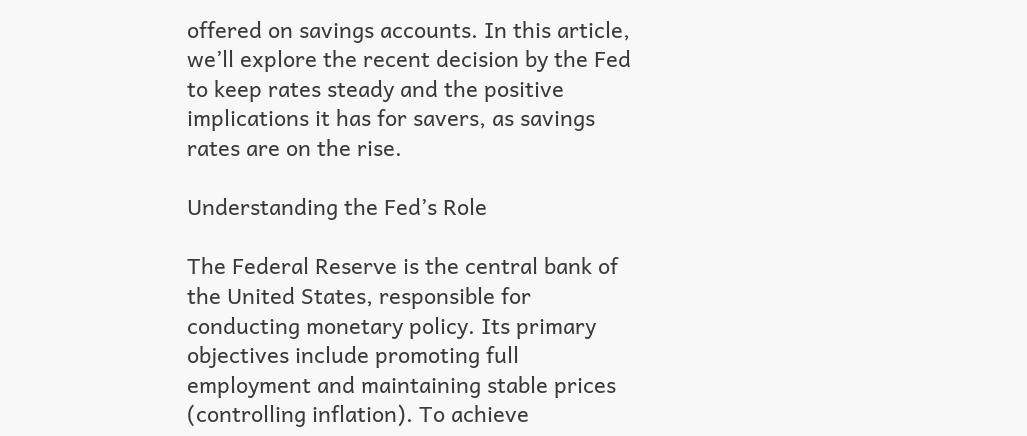offered on savings accounts. In this article, we’ll explore the recent decision by the Fed to keep rates steady and the positive implications it has for savers, as savings rates are on the rise.

Understanding the Fed’s Role

The Federal Reserve is the central bank of the United States, responsible for conducting monetary policy. Its primary objectives include promoting full employment and maintaining stable prices (controlling inflation). To achieve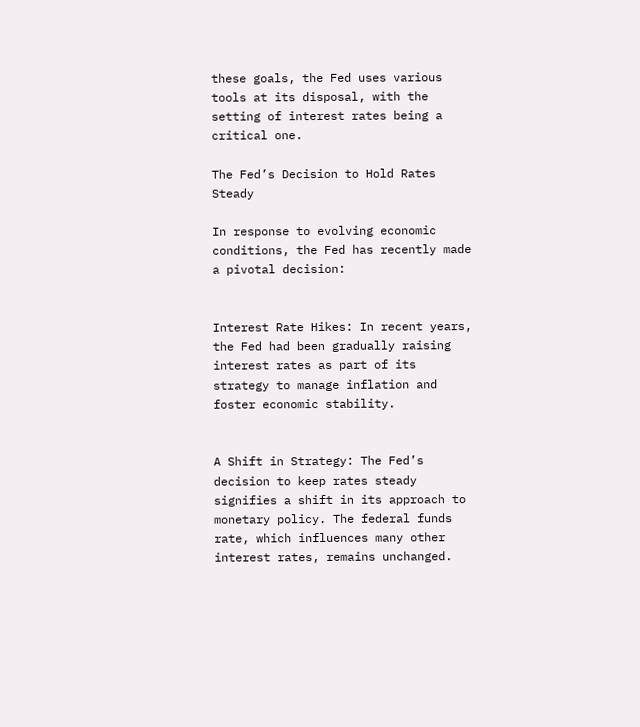these goals, the Fed uses various tools at its disposal, with the setting of interest rates being a critical one.

The Fed’s Decision to Hold Rates Steady

In response to evolving economic conditions, the Fed has recently made a pivotal decision:


Interest Rate Hikes: In recent years, the Fed had been gradually raising interest rates as part of its strategy to manage inflation and foster economic stability.


A Shift in Strategy: The Fed’s decision to keep rates steady signifies a shift in its approach to monetary policy. The federal funds rate, which influences many other interest rates, remains unchanged.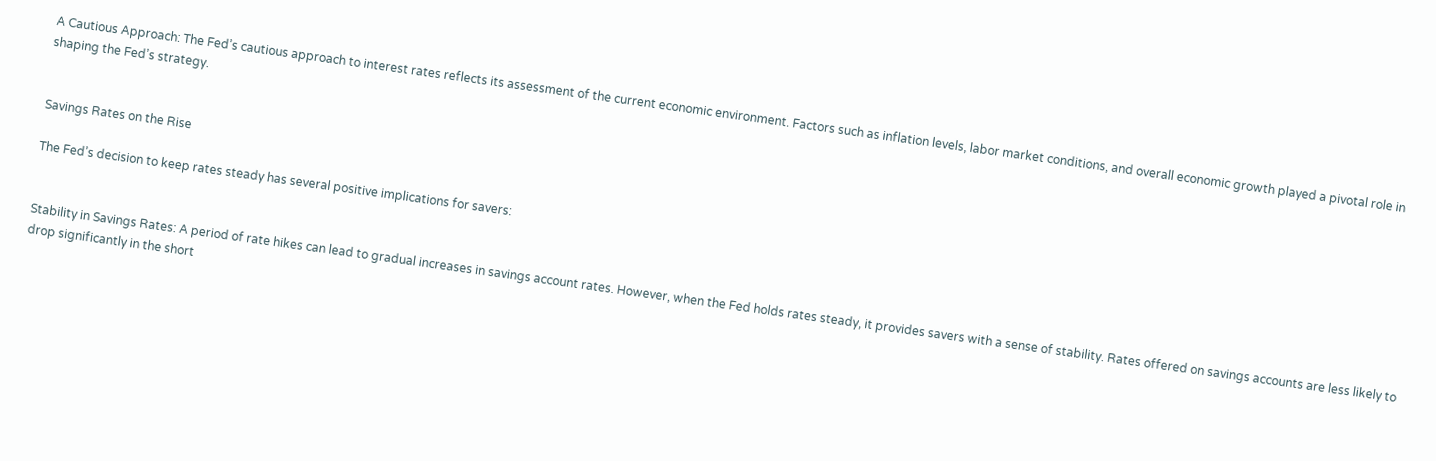A Cautious Approach: The Fed’s cautious approach to interest rates reflects its assessment of the current economic environment. Factors such as inflation levels, labor market conditions, and overall economic growth played a pivotal role in shaping the Fed’s strategy.


Savings Rates on the Rise

The Fed’s decision to keep rates steady has several positive implications for savers:


Stability in Savings Rates: A period of rate hikes can lead to gradual increases in savings account rates. However, when the Fed holds rates steady, it provides savers with a sense of stability. Rates offered on savings accounts are less likely to drop significantly in the short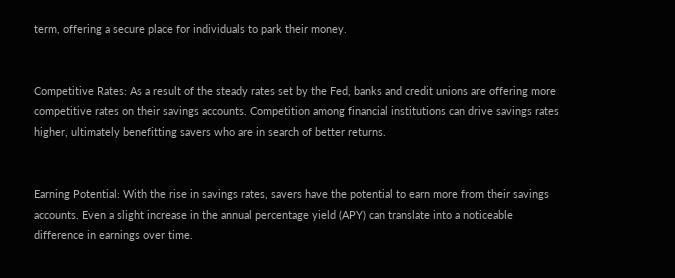term, offering a secure place for individuals to park their money.


Competitive Rates: As a result of the steady rates set by the Fed, banks and credit unions are offering more competitive rates on their savings accounts. Competition among financial institutions can drive savings rates higher, ultimately benefitting savers who are in search of better returns.


Earning Potential: With the rise in savings rates, savers have the potential to earn more from their savings accounts. Even a slight increase in the annual percentage yield (APY) can translate into a noticeable difference in earnings over time.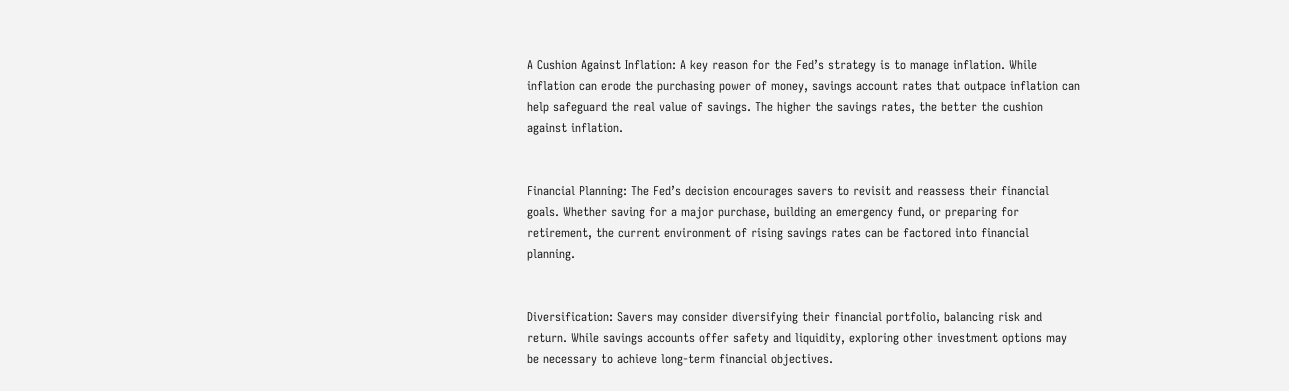A Cushion Against Inflation: A key reason for the Fed’s strategy is to manage inflation. While inflation can erode the purchasing power of money, savings account rates that outpace inflation can help safeguard the real value of savings. The higher the savings rates, the better the cushion against inflation.


Financial Planning: The Fed’s decision encourages savers to revisit and reassess their financial goals. Whether saving for a major purchase, building an emergency fund, or preparing for retirement, the current environment of rising savings rates can be factored into financial planning.


Diversification: Savers may consider diversifying their financial portfolio, balancing risk and return. While savings accounts offer safety and liquidity, exploring other investment options may be necessary to achieve long-term financial objectives.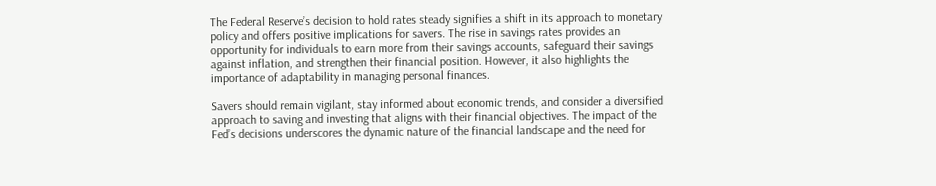The Federal Reserve’s decision to hold rates steady signifies a shift in its approach to monetary policy and offers positive implications for savers. The rise in savings rates provides an opportunity for individuals to earn more from their savings accounts, safeguard their savings against inflation, and strengthen their financial position. However, it also highlights the importance of adaptability in managing personal finances.

Savers should remain vigilant, stay informed about economic trends, and consider a diversified approach to saving and investing that aligns with their financial objectives. The impact of the Fed’s decisions underscores the dynamic nature of the financial landscape and the need for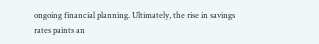ongoing financial planning. Ultimately, the rise in savings rates paints an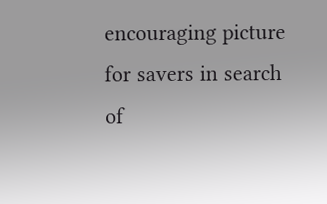encouraging picture for savers in search of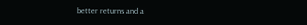better returns and a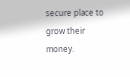secure place to grow their money.